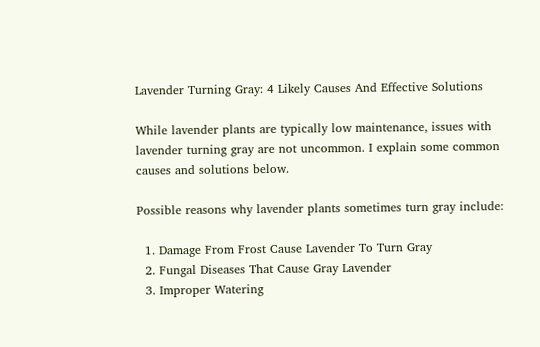Lavender Turning Gray: 4 Likely Causes And Effective Solutions

While lavender plants are typically low maintenance, issues with lavender turning gray are not uncommon. I explain some common causes and solutions below.

Possible reasons why lavender plants sometimes turn gray include:

  1. Damage From Frost Cause Lavender To Turn Gray
  2. Fungal Diseases That Cause Gray Lavender
  3. Improper Watering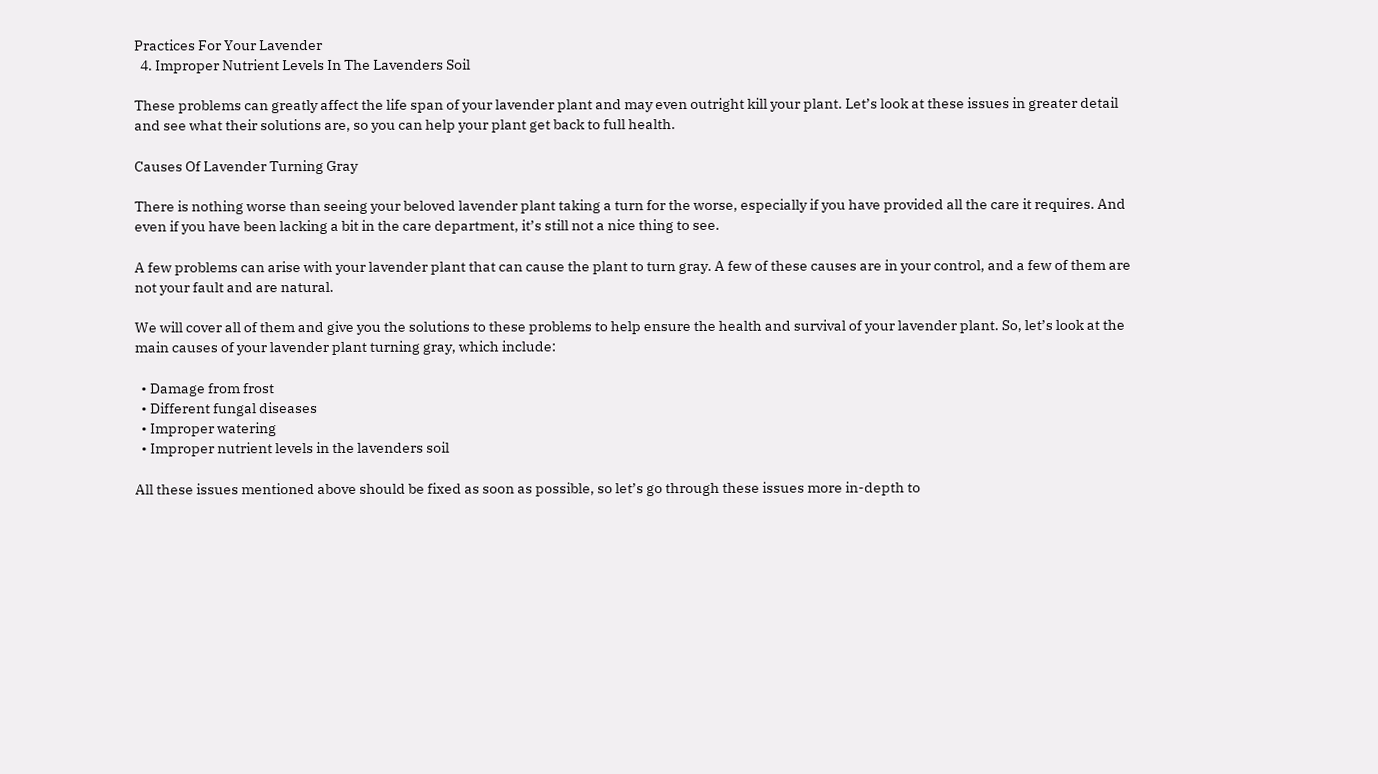Practices For Your Lavender
  4. Improper Nutrient Levels In The Lavenders Soil

These problems can greatly affect the life span of your lavender plant and may even outright kill your plant. Let’s look at these issues in greater detail and see what their solutions are, so you can help your plant get back to full health.

Causes Of Lavender Turning Gray

There is nothing worse than seeing your beloved lavender plant taking a turn for the worse, especially if you have provided all the care it requires. And even if you have been lacking a bit in the care department, it’s still not a nice thing to see.

A few problems can arise with your lavender plant that can cause the plant to turn gray. A few of these causes are in your control, and a few of them are not your fault and are natural.

We will cover all of them and give you the solutions to these problems to help ensure the health and survival of your lavender plant. So, let’s look at the main causes of your lavender plant turning gray, which include:

  • Damage from frost
  • Different fungal diseases
  • Improper watering
  • Improper nutrient levels in the lavenders soil

All these issues mentioned above should be fixed as soon as possible, so let’s go through these issues more in-depth to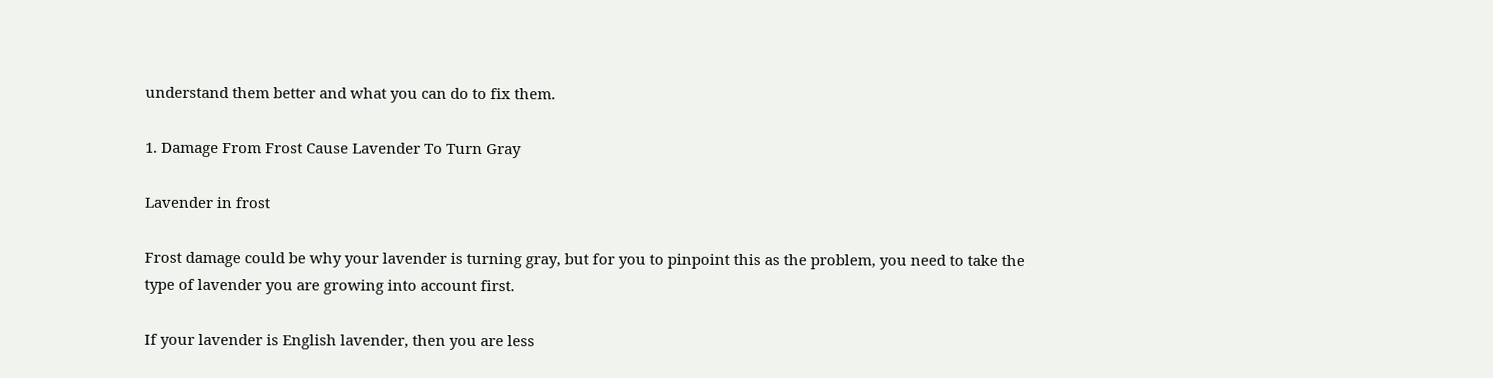understand them better and what you can do to fix them.

1. Damage From Frost Cause Lavender To Turn Gray

Lavender in frost

Frost damage could be why your lavender is turning gray, but for you to pinpoint this as the problem, you need to take the type of lavender you are growing into account first.

If your lavender is English lavender, then you are less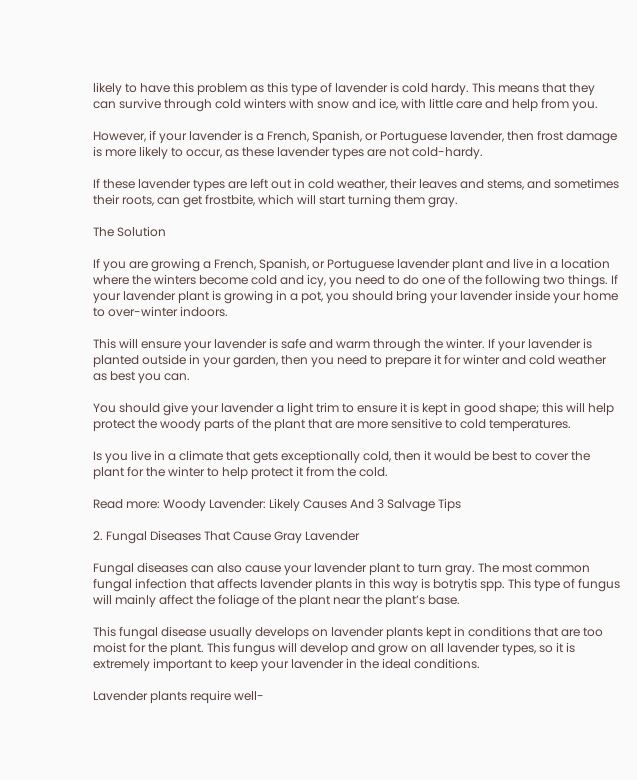likely to have this problem as this type of lavender is cold hardy. This means that they can survive through cold winters with snow and ice, with little care and help from you.

However, if your lavender is a French, Spanish, or Portuguese lavender, then frost damage is more likely to occur, as these lavender types are not cold-hardy.

If these lavender types are left out in cold weather, their leaves and stems, and sometimes their roots, can get frostbite, which will start turning them gray.

The Solution

If you are growing a French, Spanish, or Portuguese lavender plant and live in a location where the winters become cold and icy, you need to do one of the following two things. If your lavender plant is growing in a pot, you should bring your lavender inside your home to over-winter indoors.

This will ensure your lavender is safe and warm through the winter. If your lavender is planted outside in your garden, then you need to prepare it for winter and cold weather as best you can.

You should give your lavender a light trim to ensure it is kept in good shape; this will help protect the woody parts of the plant that are more sensitive to cold temperatures.

Is you live in a climate that gets exceptionally cold, then it would be best to cover the plant for the winter to help protect it from the cold.

Read more: Woody Lavender: Likely Causes And 3 Salvage Tips

2. Fungal Diseases That Cause Gray Lavender

Fungal diseases can also cause your lavender plant to turn gray. The most common fungal infection that affects lavender plants in this way is botrytis spp. This type of fungus will mainly affect the foliage of the plant near the plant’s base.

This fungal disease usually develops on lavender plants kept in conditions that are too moist for the plant. This fungus will develop and grow on all lavender types, so it is extremely important to keep your lavender in the ideal conditions.

Lavender plants require well-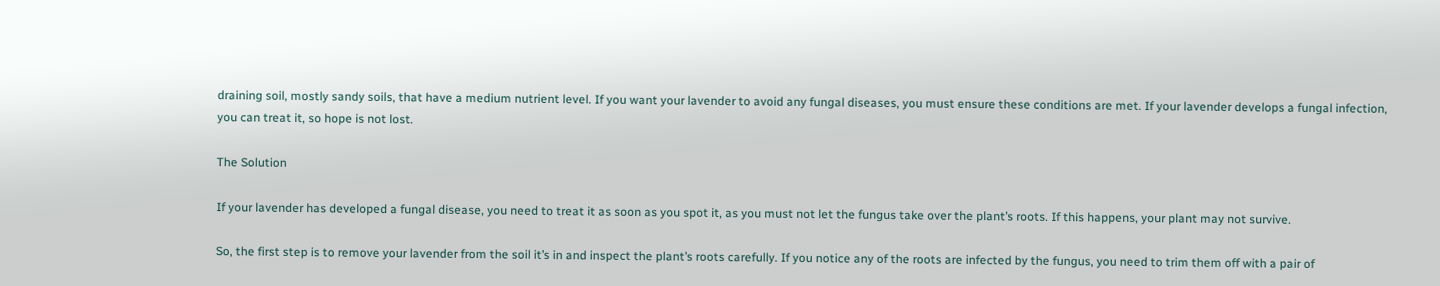draining soil, mostly sandy soils, that have a medium nutrient level. If you want your lavender to avoid any fungal diseases, you must ensure these conditions are met. If your lavender develops a fungal infection, you can treat it, so hope is not lost.

The Solution

If your lavender has developed a fungal disease, you need to treat it as soon as you spot it, as you must not let the fungus take over the plant’s roots. If this happens, your plant may not survive.

So, the first step is to remove your lavender from the soil it’s in and inspect the plant’s roots carefully. If you notice any of the roots are infected by the fungus, you need to trim them off with a pair of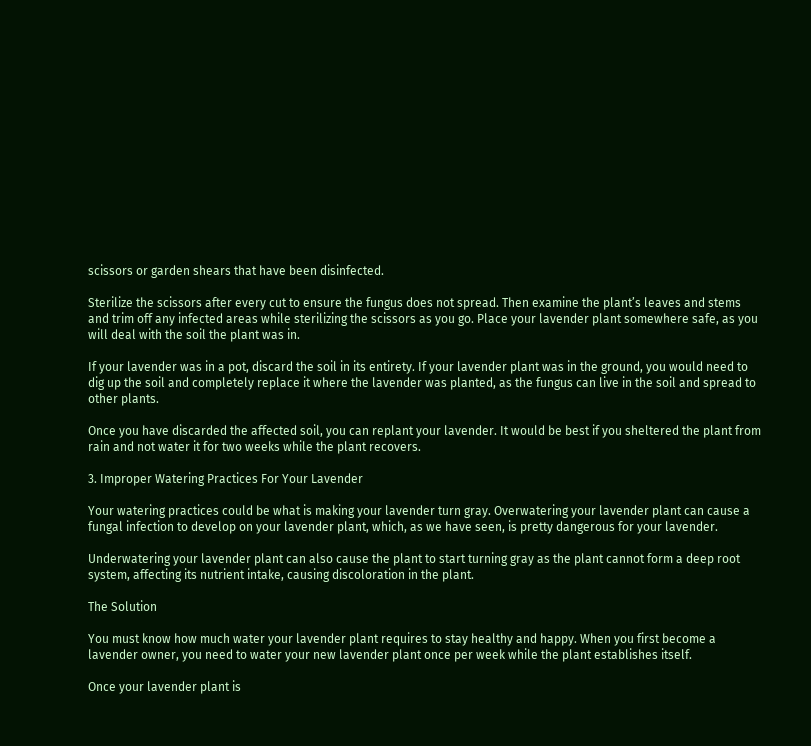scissors or garden shears that have been disinfected.

Sterilize the scissors after every cut to ensure the fungus does not spread. Then examine the plant’s leaves and stems and trim off any infected areas while sterilizing the scissors as you go. Place your lavender plant somewhere safe, as you will deal with the soil the plant was in.

If your lavender was in a pot, discard the soil in its entirety. If your lavender plant was in the ground, you would need to dig up the soil and completely replace it where the lavender was planted, as the fungus can live in the soil and spread to other plants.

Once you have discarded the affected soil, you can replant your lavender. It would be best if you sheltered the plant from rain and not water it for two weeks while the plant recovers.

3. Improper Watering Practices For Your Lavender

Your watering practices could be what is making your lavender turn gray. Overwatering your lavender plant can cause a fungal infection to develop on your lavender plant, which, as we have seen, is pretty dangerous for your lavender.

Underwatering your lavender plant can also cause the plant to start turning gray as the plant cannot form a deep root system, affecting its nutrient intake, causing discoloration in the plant.

The Solution

You must know how much water your lavender plant requires to stay healthy and happy. When you first become a lavender owner, you need to water your new lavender plant once per week while the plant establishes itself.

Once your lavender plant is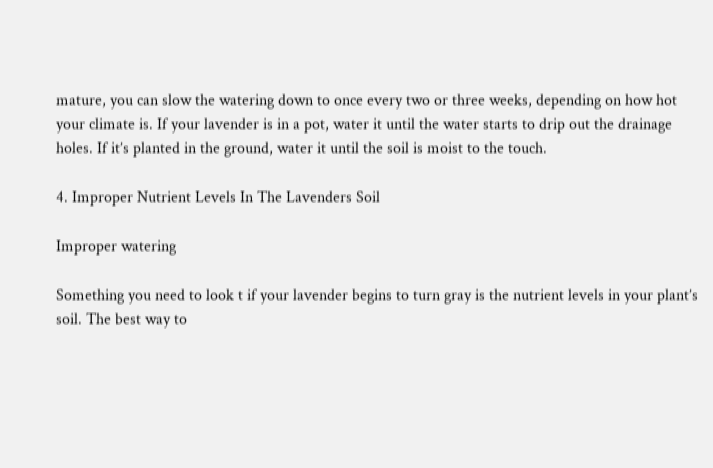mature, you can slow the watering down to once every two or three weeks, depending on how hot your climate is. If your lavender is in a pot, water it until the water starts to drip out the drainage holes. If it’s planted in the ground, water it until the soil is moist to the touch.

4. Improper Nutrient Levels In The Lavenders Soil

Improper watering

Something you need to look t if your lavender begins to turn gray is the nutrient levels in your plant’s soil. The best way to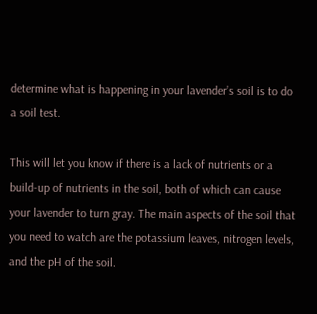determine what is happening in your lavender’s soil is to do a soil test.

This will let you know if there is a lack of nutrients or a build-up of nutrients in the soil, both of which can cause your lavender to turn gray. The main aspects of the soil that you need to watch are the potassium leaves, nitrogen levels, and the pH of the soil.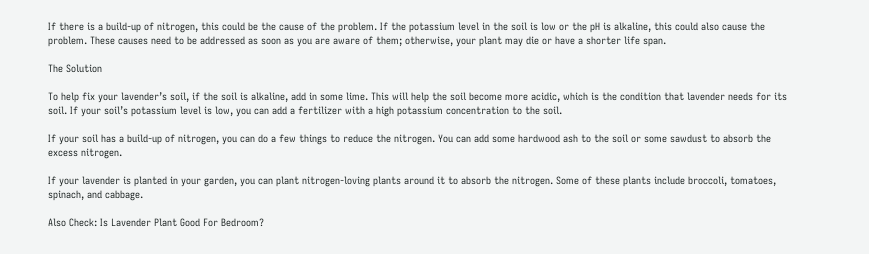If there is a build-up of nitrogen, this could be the cause of the problem. If the potassium level in the soil is low or the pH is alkaline, this could also cause the problem. These causes need to be addressed as soon as you are aware of them; otherwise, your plant may die or have a shorter life span.

The Solution

To help fix your lavender’s soil, if the soil is alkaline, add in some lime. This will help the soil become more acidic, which is the condition that lavender needs for its soil. If your soil’s potassium level is low, you can add a fertilizer with a high potassium concentration to the soil.

If your soil has a build-up of nitrogen, you can do a few things to reduce the nitrogen. You can add some hardwood ash to the soil or some sawdust to absorb the excess nitrogen.

If your lavender is planted in your garden, you can plant nitrogen-loving plants around it to absorb the nitrogen. Some of these plants include broccoli, tomatoes, spinach, and cabbage.

Also Check: Is Lavender Plant Good For Bedroom?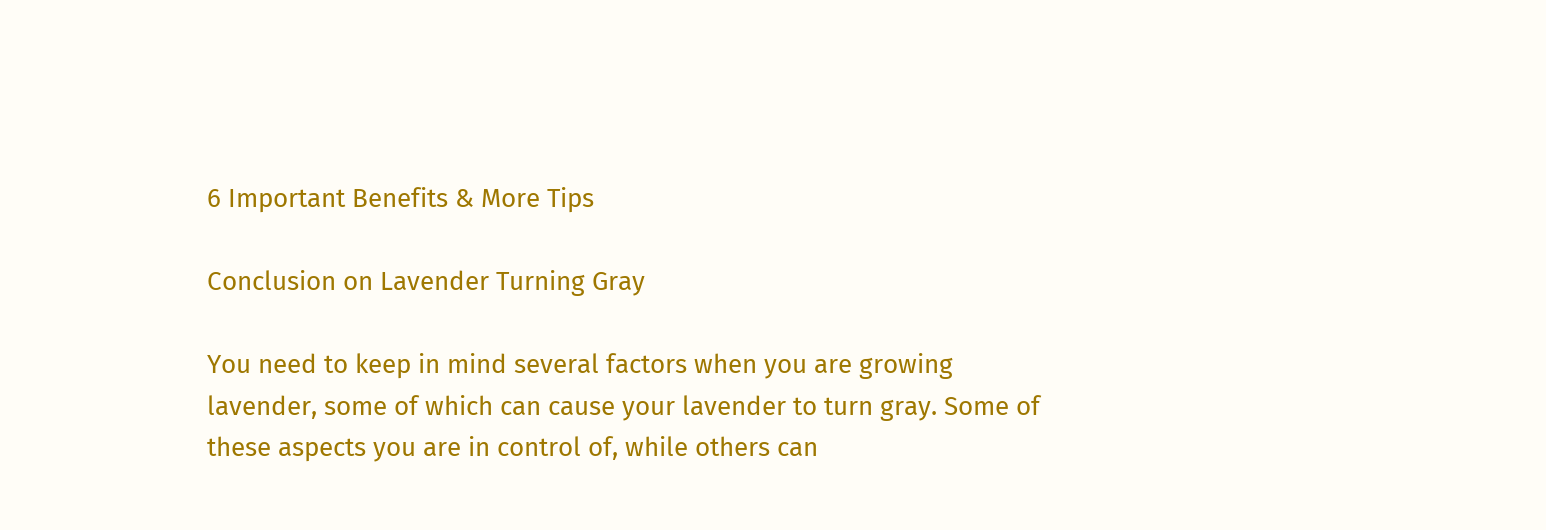6 Important Benefits & More Tips

Conclusion on Lavender Turning Gray

You need to keep in mind several factors when you are growing lavender, some of which can cause your lavender to turn gray. Some of these aspects you are in control of, while others can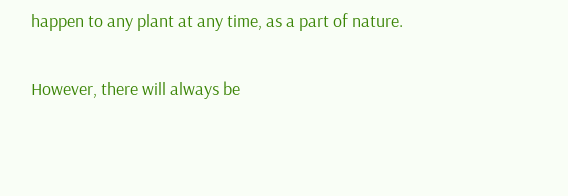happen to any plant at any time, as a part of nature.

However, there will always be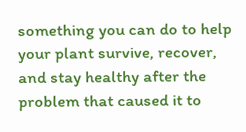something you can do to help your plant survive, recover, and stay healthy after the problem that caused it to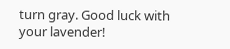turn gray. Good luck with your lavender!